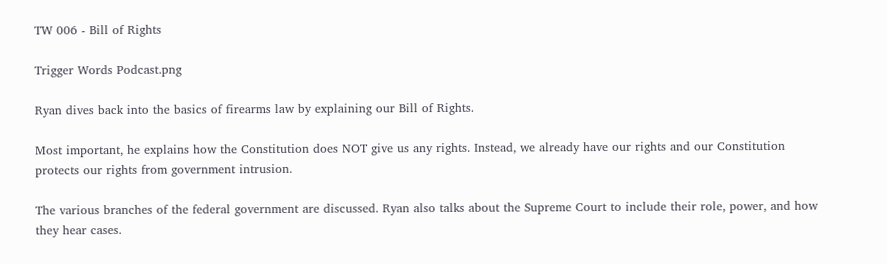TW 006 - Bill of Rights

Trigger Words Podcast.png

Ryan dives back into the basics of firearms law by explaining our Bill of Rights.

Most important, he explains how the Constitution does NOT give us any rights. Instead, we already have our rights and our Constitution protects our rights from government intrusion.

The various branches of the federal government are discussed. Ryan also talks about the Supreme Court to include their role, power, and how they hear cases.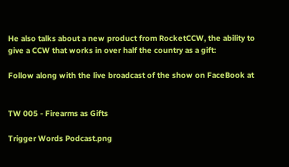He also talks about a new product from RocketCCW, the ability to give a CCW that works in over half the country as a gift:

Follow along with the live broadcast of the show on FaceBook at


TW 005 - Firearms as Gifts

Trigger Words Podcast.png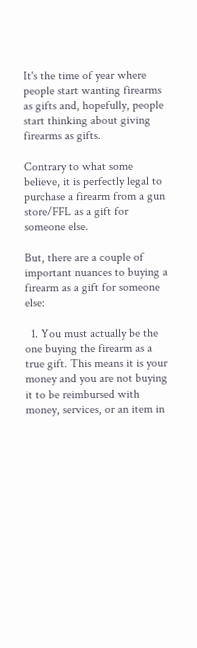It's the time of year where people start wanting firearms as gifts and, hopefully, people start thinking about giving firearms as gifts.

Contrary to what some believe, it is perfectly legal to purchase a firearm from a gun store/FFL as a gift for someone else.

But, there are a couple of important nuances to buying a firearm as a gift for someone else:

  1. You must actually be the one buying the firearm as a true gift. This means it is your money and you are not buying it to be reimbursed with money, services, or an item in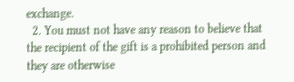exchange.
  2. You must not have any reason to believe that the recipient of the gift is a prohibited person and they are otherwise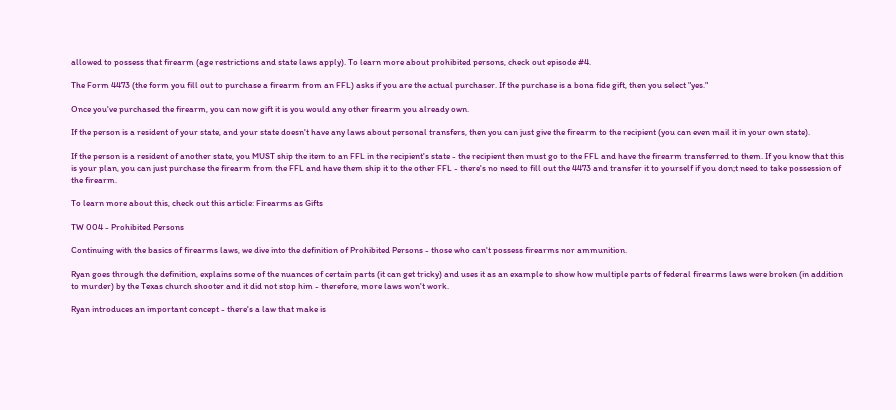allowed to possess that firearm (age restrictions and state laws apply). To learn more about prohibited persons, check out episode #4.

The Form 4473 (the form you fill out to purchase a firearm from an FFL) asks if you are the actual purchaser. If the purchase is a bona fide gift, then you select "yes."

Once you've purchased the firearm, you can now gift it is you would any other firearm you already own.

If the person is a resident of your state, and your state doesn't have any laws about personal transfers, then you can just give the firearm to the recipient (you can even mail it in your own state).

If the person is a resident of another state, you MUST ship the item to an FFL in the recipient's state - the recipient then must go to the FFL and have the firearm transferred to them. If you know that this is your plan, you can just purchase the firearm from the FFL and have them ship it to the other FFL - there's no need to fill out the 4473 and transfer it to yourself if you don;t need to take possession of the firearm.

To learn more about this, check out this article: Firearms as Gifts

TW 004 - Prohibited Persons

Continuing with the basics of firearms laws, we dive into the definition of Prohibited Persons - those who can't possess firearms nor ammunition.

Ryan goes through the definition, explains some of the nuances of certain parts (it can get tricky) and uses it as an example to show how multiple parts of federal firearms laws were broken (in addition to murder) by the Texas church shooter and it did not stop him - therefore, more laws won't work.

Ryan introduces an important concept - there's a law that make is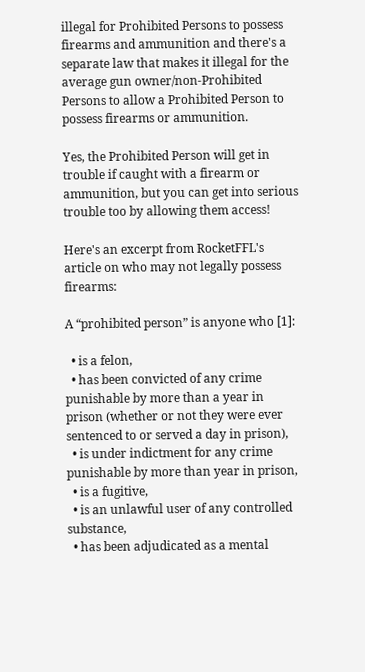illegal for Prohibited Persons to possess firearms and ammunition and there's a separate law that makes it illegal for the average gun owner/non-Prohibited Persons to allow a Prohibited Person to possess firearms or ammunition.

Yes, the Prohibited Person will get in trouble if caught with a firearm or ammunition, but you can get into serious trouble too by allowing them access!

Here's an excerpt from RocketFFL's article on who may not legally possess firearms:

A “prohibited person” is anyone who [1]:

  • is a felon,
  • has been convicted of any crime punishable by more than a year in prison (whether or not they were ever sentenced to or served a day in prison),
  • is under indictment for any crime punishable by more than year in prison,
  • is a fugitive,
  • is an unlawful user of any controlled substance,
  • has been adjudicated as a mental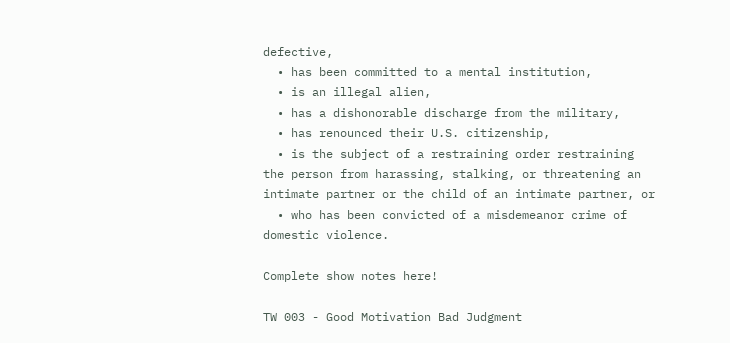defective,
  • has been committed to a mental institution,
  • is an illegal alien,
  • has a dishonorable discharge from the military,
  • has renounced their U.S. citizenship,
  • is the subject of a restraining order restraining the person from harassing, stalking, or threatening an intimate partner or the child of an intimate partner, or
  • who has been convicted of a misdemeanor crime of domestic violence.

Complete show notes here!

TW 003 - Good Motivation Bad Judgment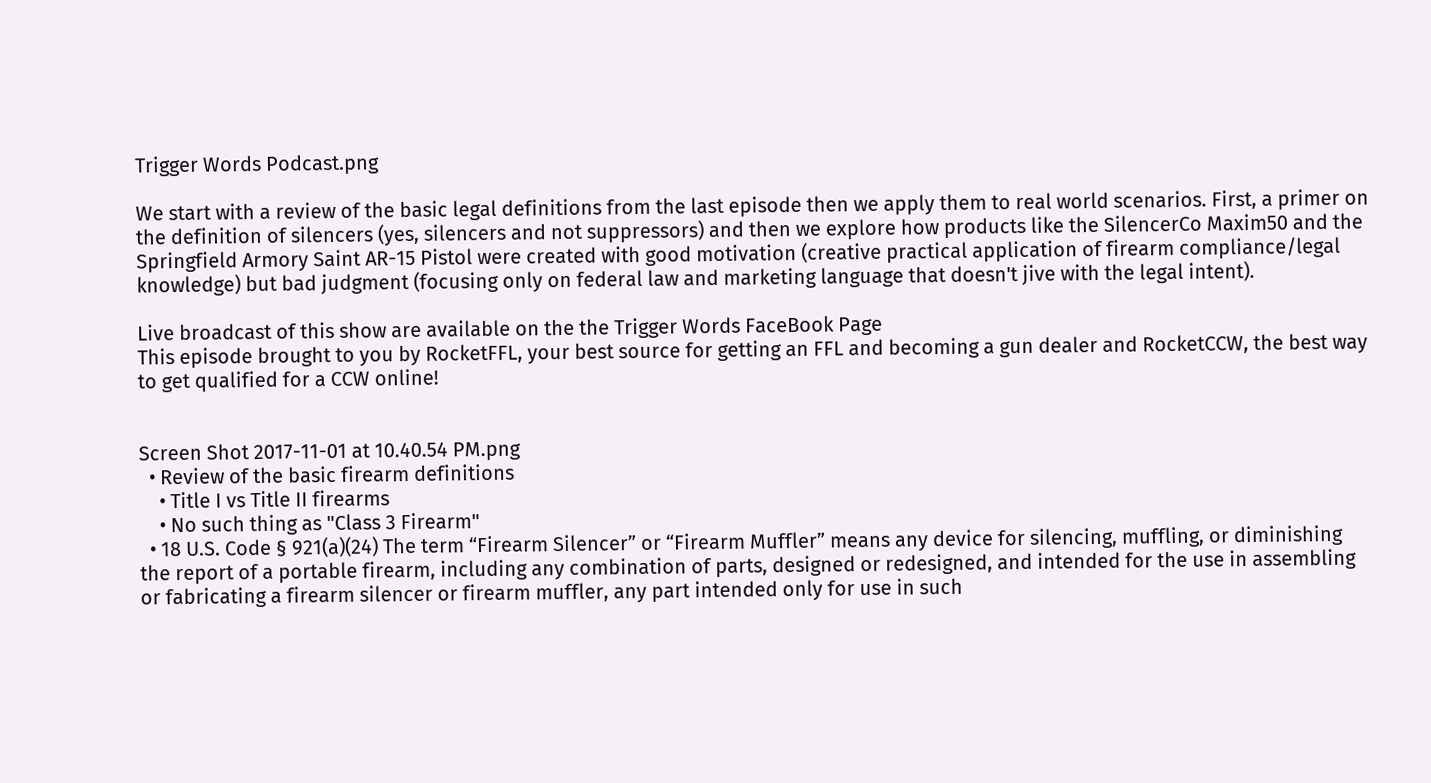Trigger Words Podcast.png

We start with a review of the basic legal definitions from the last episode then we apply them to real world scenarios. First, a primer on the definition of silencers (yes, silencers and not suppressors) and then we explore how products like the SilencerCo Maxim50 and the Springfield Armory Saint AR-15 Pistol were created with good motivation (creative practical application of firearm compliance/legal knowledge) but bad judgment (focusing only on federal law and marketing language that doesn't jive with the legal intent).

Live broadcast of this show are available on the the Trigger Words FaceBook Page
This episode brought to you by RocketFFL, your best source for getting an FFL and becoming a gun dealer and RocketCCW, the best way to get qualified for a CCW online!


Screen Shot 2017-11-01 at 10.40.54 PM.png
  • Review of the basic firearm definitions
    • Title I vs Title II firearms
    • No such thing as "Class 3 Firearm"
  • 18 U.S. Code § 921(a)(24) The term “Firearm Silencer” or “Firearm Muffler” means any device for silencing, muffling, or diminishing the report of a portable firearm, including any combination of parts, designed or redesigned, and intended for the use in assembling or fabricating a firearm silencer or firearm muffler, any part intended only for use in such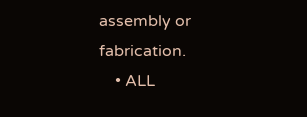assembly or fabrication.
    • ALL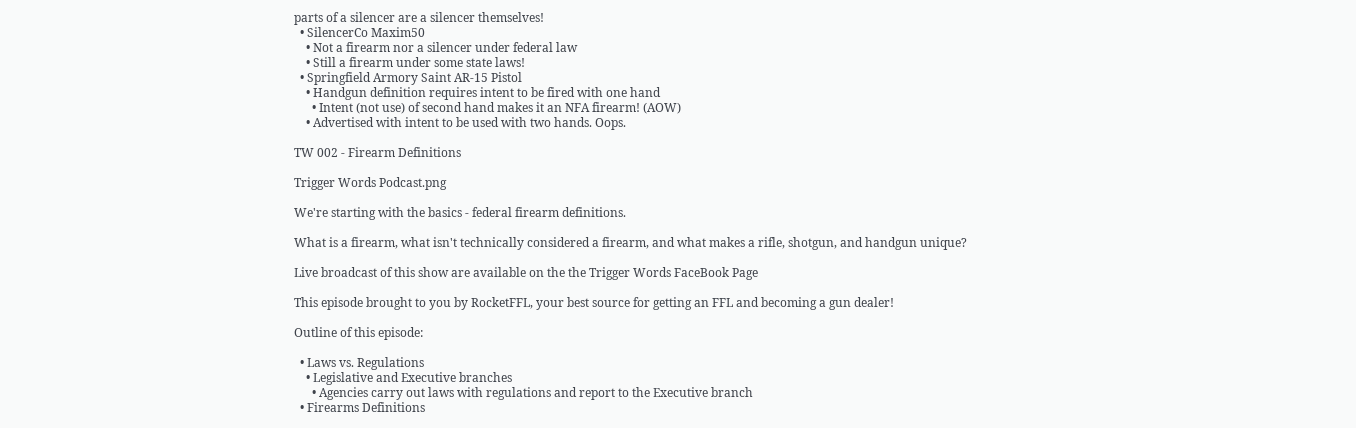parts of a silencer are a silencer themselves!
  • SilencerCo Maxim50
    • Not a firearm nor a silencer under federal law
    • Still a firearm under some state laws!
  • Springfield Armory Saint AR-15 Pistol
    • Handgun definition requires intent to be fired with one hand
      • Intent (not use) of second hand makes it an NFA firearm! (AOW)
    • Advertised with intent to be used with two hands. Oops.

TW 002 - Firearm Definitions

Trigger Words Podcast.png

We're starting with the basics - federal firearm definitions.

What is a firearm, what isn't technically considered a firearm, and what makes a rifle, shotgun, and handgun unique?

Live broadcast of this show are available on the the Trigger Words FaceBook Page

This episode brought to you by RocketFFL, your best source for getting an FFL and becoming a gun dealer!

Outline of this episode:

  • Laws vs. Regulations
    • Legislative and Executive branches
      • Agencies carry out laws with regulations and report to the Executive branch
  • Firearms Definitions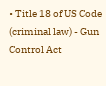• Title 18 of US Code (criminal law) - Gun Control Act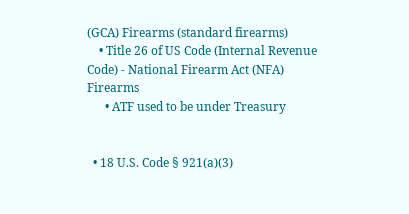(GCA) Firearms (standard firearms)
    • Title 26 of US Code (Internal Revenue Code) - National Firearm Act (NFA) Firearms
      • ATF used to be under Treasury


  • 18 U.S. Code § 921(a)(3)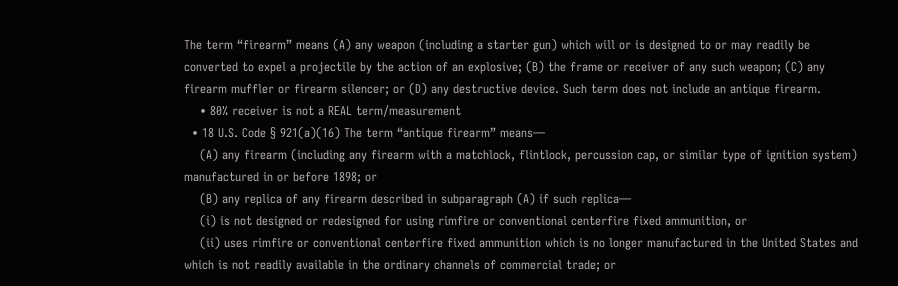The term “firearm” means (A) any weapon (including a starter gun) which will or is designed to or may readily be converted to expel a projectile by the action of an explosive; (B) the frame or receiver of any such weapon; (C) any firearm muffler or firearm silencer; or (D) any destructive device. Such term does not include an antique firearm.
    • 80% receiver is not a REAL term/measurement
  • 18 U.S. Code § 921(a)(16) The term “antique firearm” means—
    (A) any firearm (including any firearm with a matchlock, flintlock, percussion cap, or similar type of ignition system) manufactured in or before 1898; or
    (B) any replica of any firearm described in subparagraph (A) if such replica—
    (i) is not designed or redesigned for using rimfire or conventional centerfire fixed ammunition, or
    (ii) uses rimfire or conventional centerfire fixed ammunition which is no longer manufactured in the United States and which is not readily available in the ordinary channels of commercial trade; or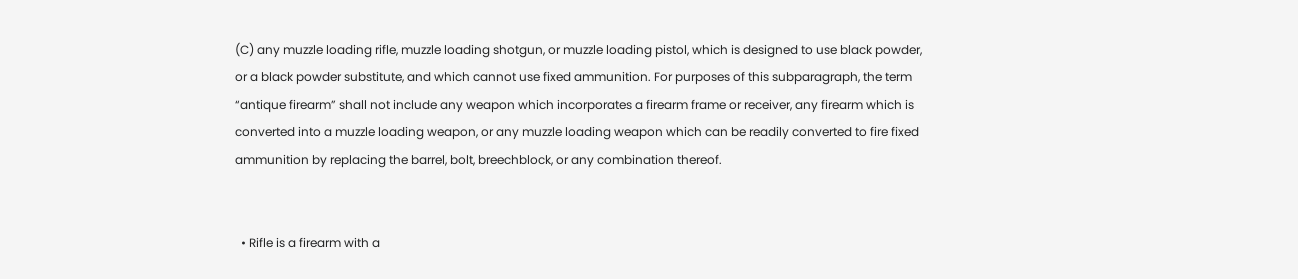(C) any muzzle loading rifle, muzzle loading shotgun, or muzzle loading pistol, which is designed to use black powder, or a black powder substitute, and which cannot use fixed ammunition. For purposes of this subparagraph, the term “antique firearm” shall not include any weapon which incorporates a firearm frame or receiver, any firearm which is converted into a muzzle loading weapon, or any muzzle loading weapon which can be readily converted to fire fixed ammunition by replacing the barrel, bolt, breechblock, or any combination thereof.


  • Rifle is a firearm with a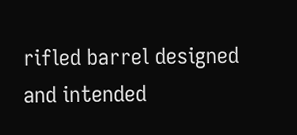rifled barrel designed and intended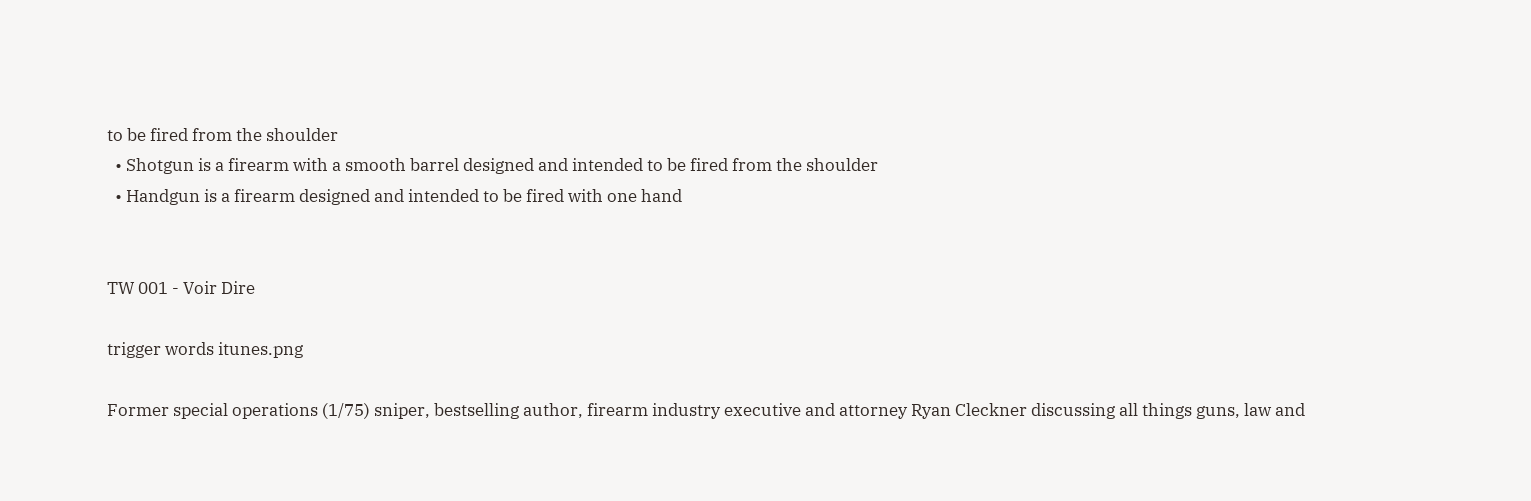to be fired from the shoulder
  • Shotgun is a firearm with a smooth barrel designed and intended to be fired from the shoulder
  • Handgun is a firearm designed and intended to be fired with one hand


TW 001 - Voir Dire

trigger words itunes.png

Former special operations (1/75) sniper, bestselling author, firearm industry executive and attorney Ryan Cleckner discussing all things guns, law and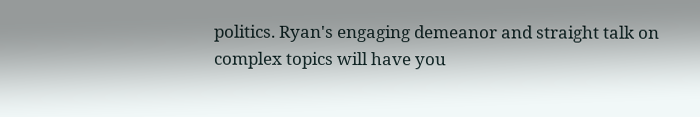politics. Ryan's engaging demeanor and straight talk on complex topics will have you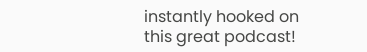instantly hooked on this great podcast!